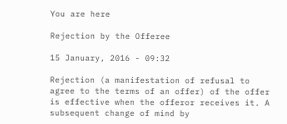You are here

Rejection by the Offeree

15 January, 2016 - 09:32

Rejection (a manifestation of refusal to agree to the terms of an offer) of the offer is effective when the offeror receives it. A subsequent change of mind by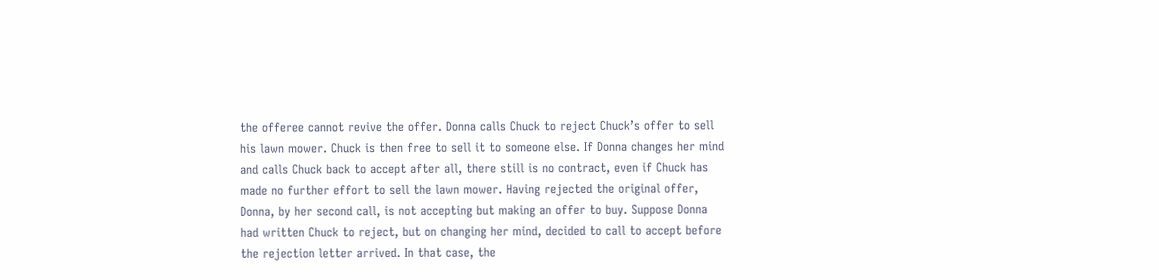the offeree cannot revive the offer. Donna calls Chuck to reject Chuck’s offer to sell his lawn mower. Chuck is then free to sell it to someone else. If Donna changes her mind and calls Chuck back to accept after all, there still is no contract, even if Chuck has made no further effort to sell the lawn mower. Having rejected the original offer, Donna, by her second call, is not accepting but making an offer to buy. Suppose Donna had written Chuck to reject, but on changing her mind, decided to call to accept before the rejection letter arrived. In that case, the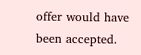offer would have been accepted.